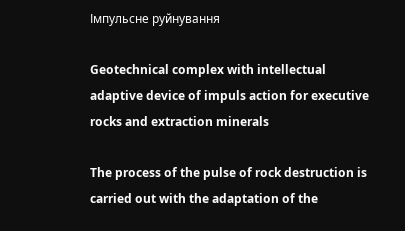Імпульсне руйнування

Geotechnical complex with intellectual adaptive device of impuls action for executive rocks and extraction minerals

The process of the pulse of rock destruction is carried out with the adaptation of the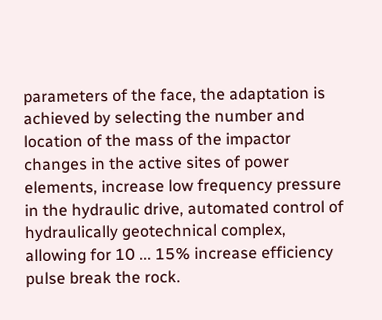parameters of the face, the adaptation is achieved by selecting the number and location of the mass of the impactor changes in the active sites of power elements, increase low frequency pressure in the hydraulic drive, automated control of hydraulically geotechnical complex, allowing for 10 ... 15% increase efficiency pulse break the rock.